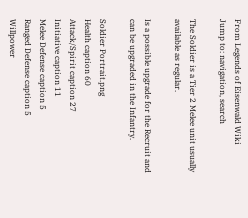From Legends of Eisenwald Wiki
Jump to: navigation, search

The Soldier is a Tier 2 Melee unit usually available as regular.

Is a possible upgrade for the Recruit and can be upgraded in the Infantry.

Soldier Portrait.png
Health caption 60
Attack/Spirit caption 27
Initiative caption 11
Melee Defense caption 5
Ranged Defense caption 5
Willpower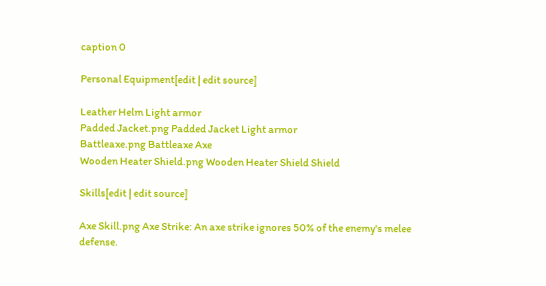caption 0

Personal Equipment[edit | edit source]

Leather Helm Light armor
Padded Jacket.png Padded Jacket Light armor
Battleaxe.png Battleaxe Axe
Wooden Heater Shield.png Wooden Heater Shield Shield

Skills[edit | edit source]

Axe Skill.png Axe Strike: An axe strike ignores 50% of the enemy's melee defense.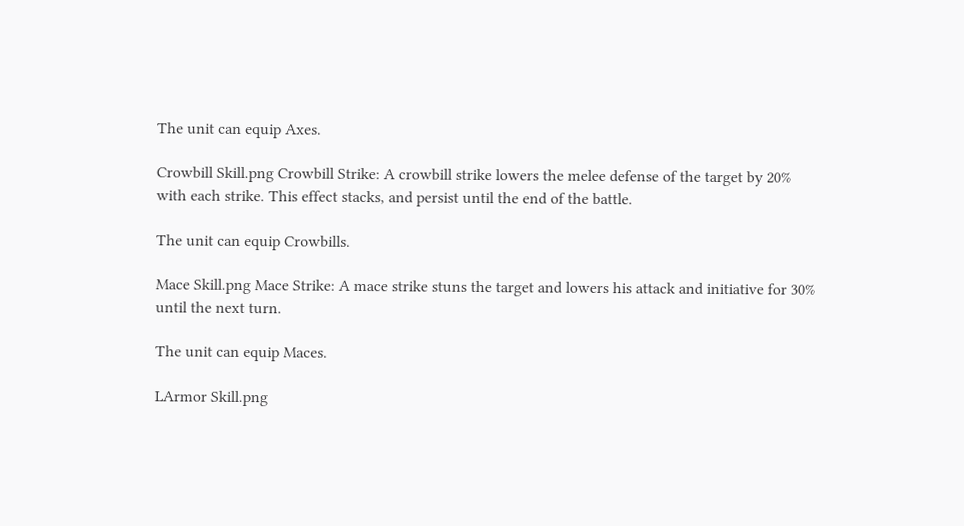The unit can equip Axes.

Crowbill Skill.png Crowbill Strike: A crowbill strike lowers the melee defense of the target by 20% with each strike. This effect stacks, and persist until the end of the battle.

The unit can equip Crowbills.

Mace Skill.png Mace Strike: A mace strike stuns the target and lowers his attack and initiative for 30% until the next turn.

The unit can equip Maces.

LArmor Skill.png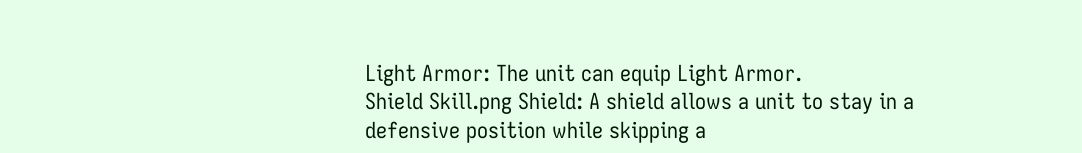Light Armor: The unit can equip Light Armor.
Shield Skill.png Shield: A shield allows a unit to stay in a defensive position while skipping a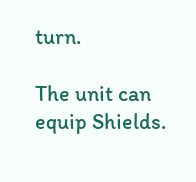turn.

The unit can equip Shields.